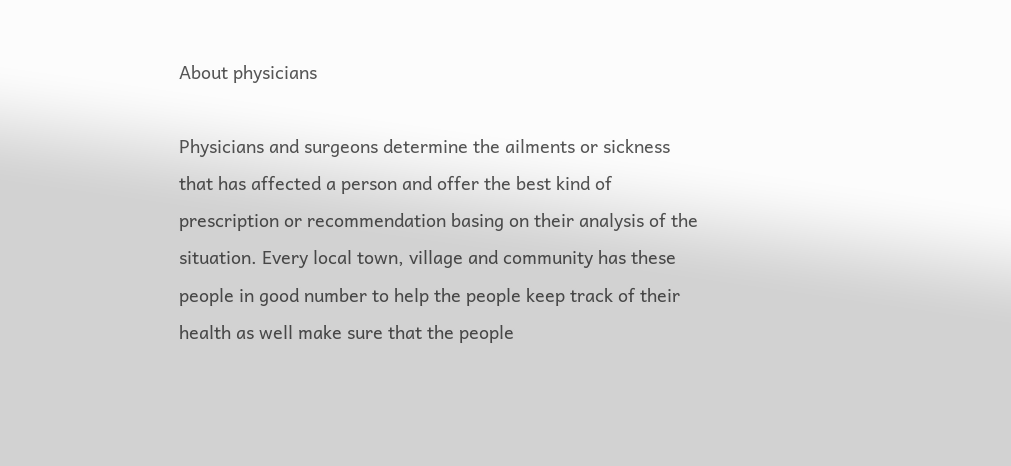About physicians

Physicians and surgeons determine the ailments or sickness that has affected a person and offer the best kind of prescription or recommendation basing on their analysis of the situation. Every local town, village and community has these people in good number to help the people keep track of their health as well make sure that the people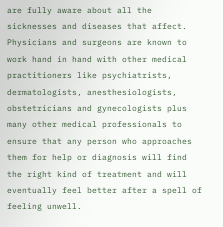are fully aware about all the sicknesses and diseases that affect. Physicians and surgeons are known to work hand in hand with other medical practitioners like psychiatrists, dermatologists, anesthesiologists, obstetricians and gynecologists plus many other medical professionals to ensure that any person who approaches them for help or diagnosis will find the right kind of treatment and will eventually feel better after a spell of feeling unwell.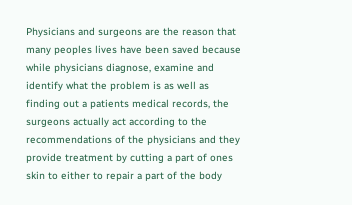Physicians and surgeons are the reason that many peoples lives have been saved because while physicians diagnose, examine and identify what the problem is as well as finding out a patients medical records, the surgeons actually act according to the recommendations of the physicians and they provide treatment by cutting a part of ones skin to either to repair a part of the body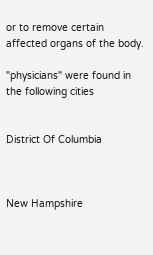or to remove certain affected organs of the body.

"physicians" were found in the following cities


District Of Columbia



New Hampshire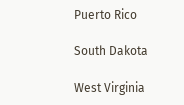Puerto Rico

South Dakota

West Virginia